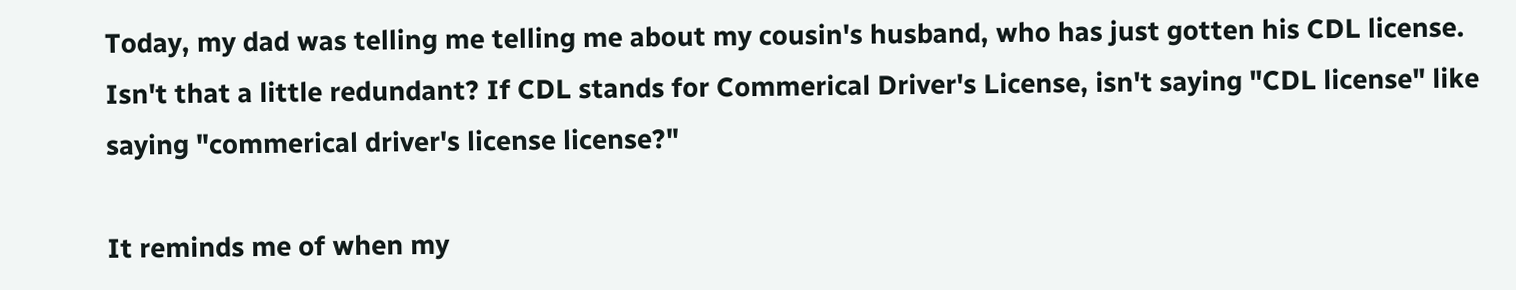Today, my dad was telling me telling me about my cousin's husband, who has just gotten his CDL license. Isn't that a little redundant? If CDL stands for Commerical Driver's License, isn't saying "CDL license" like saying "commerical driver's license license?"

It reminds me of when my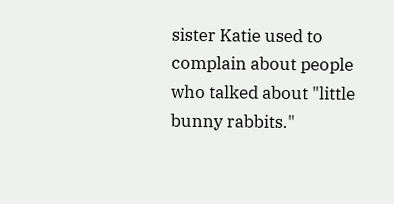sister Katie used to complain about people who talked about "little bunny rabbits."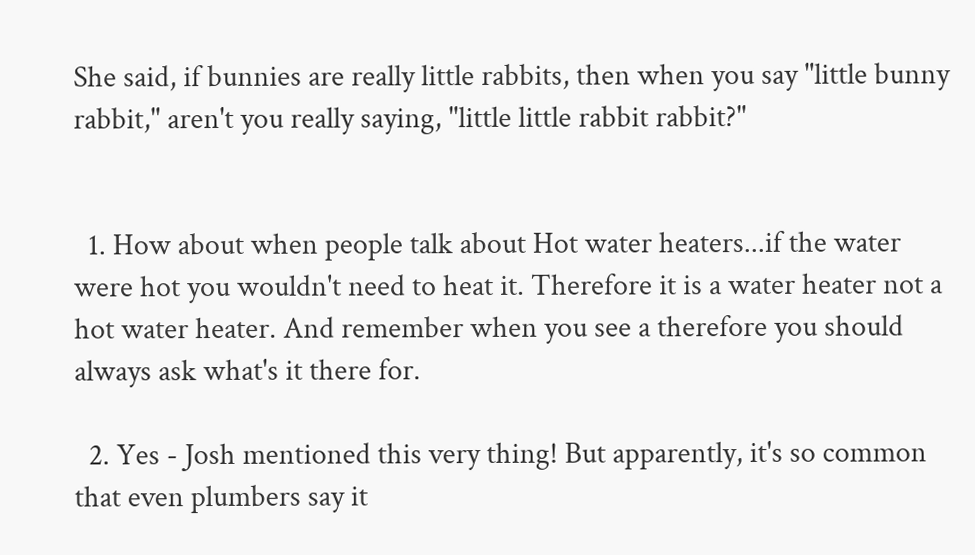She said, if bunnies are really little rabbits, then when you say "little bunny rabbit," aren't you really saying, "little little rabbit rabbit?"


  1. How about when people talk about Hot water heaters...if the water were hot you wouldn't need to heat it. Therefore it is a water heater not a hot water heater. And remember when you see a therefore you should always ask what's it there for.

  2. Yes - Josh mentioned this very thing! But apparently, it's so common that even plumbers say it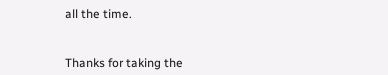all the time.


Thanks for taking the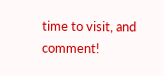time to visit, and comment!